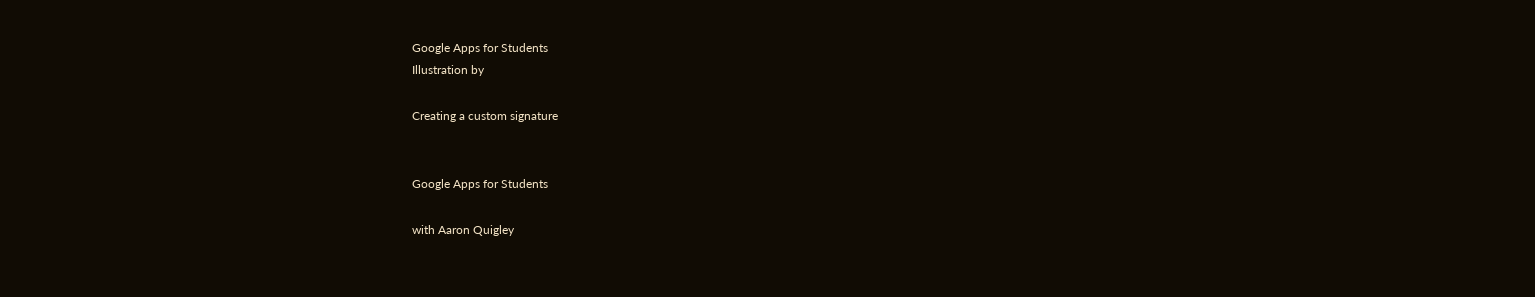Google Apps for Students
Illustration by

Creating a custom signature


Google Apps for Students

with Aaron Quigley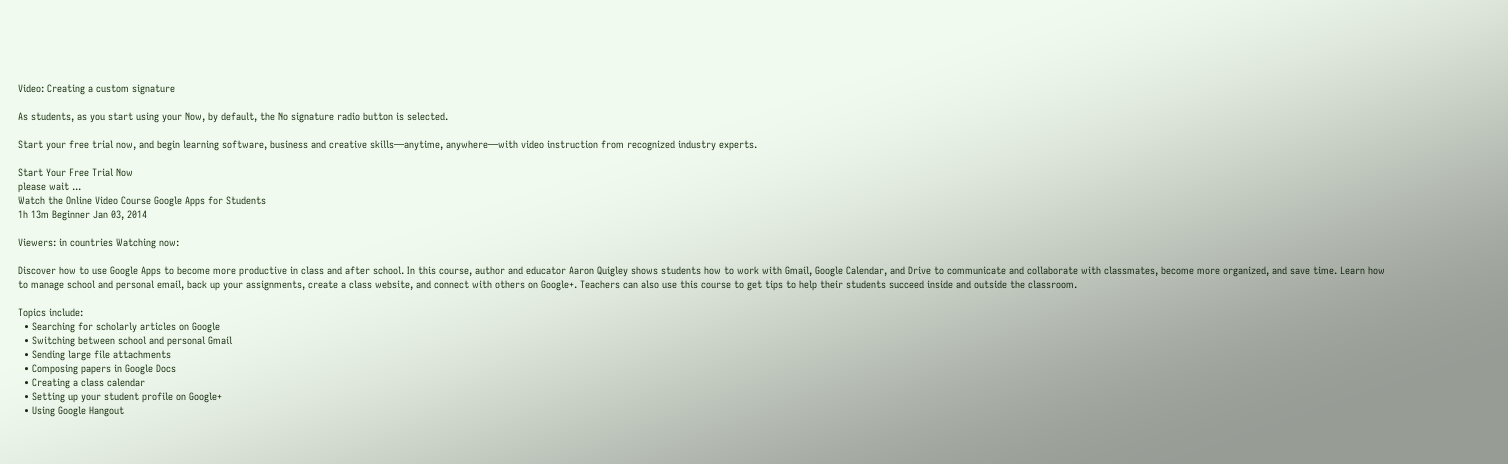Video: Creating a custom signature

As students, as you start using your Now, by default, the No signature radio button is selected.

Start your free trial now, and begin learning software, business and creative skills—anytime, anywhere—with video instruction from recognized industry experts.

Start Your Free Trial Now
please wait ...
Watch the Online Video Course Google Apps for Students
1h 13m Beginner Jan 03, 2014

Viewers: in countries Watching now:

Discover how to use Google Apps to become more productive in class and after school. In this course, author and educator Aaron Quigley shows students how to work with Gmail, Google Calendar, and Drive to communicate and collaborate with classmates, become more organized, and save time. Learn how to manage school and personal email, back up your assignments, create a class website, and connect with others on Google+. Teachers can also use this course to get tips to help their students succeed inside and outside the classroom.

Topics include:
  • Searching for scholarly articles on Google
  • Switching between school and personal Gmail
  • Sending large file attachments
  • Composing papers in Google Docs
  • Creating a class calendar
  • Setting up your student profile on Google+
  • Using Google Hangout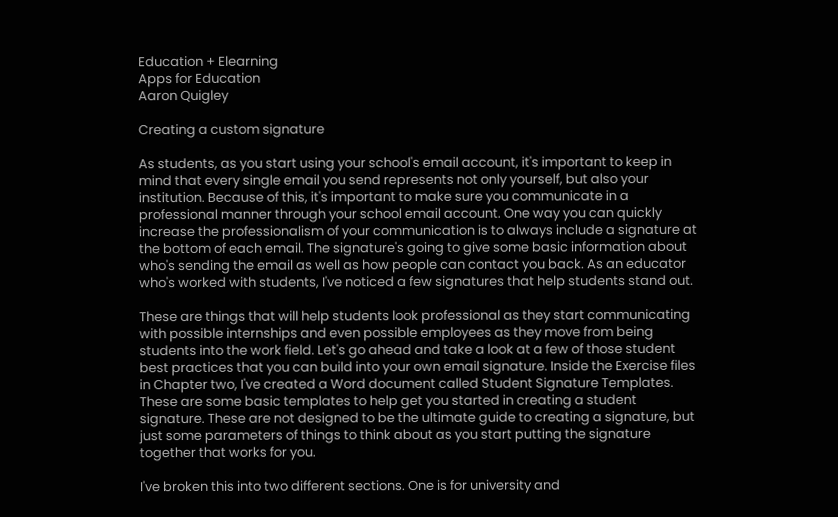Education + Elearning
Apps for Education
Aaron Quigley

Creating a custom signature

As students, as you start using your school's email account, it's important to keep in mind that every single email you send represents not only yourself, but also your institution. Because of this, it's important to make sure you communicate in a professional manner through your school email account. One way you can quickly increase the professionalism of your communication is to always include a signature at the bottom of each email. The signature's going to give some basic information about who's sending the email as well as how people can contact you back. As an educator who's worked with students, I've noticed a few signatures that help students stand out.

These are things that will help students look professional as they start communicating with possible internships and even possible employees as they move from being students into the work field. Let's go ahead and take a look at a few of those student best practices that you can build into your own email signature. Inside the Exercise files in Chapter two, I've created a Word document called Student Signature Templates. These are some basic templates to help get you started in creating a student signature. These are not designed to be the ultimate guide to creating a signature, but just some parameters of things to think about as you start putting the signature together that works for you.

I've broken this into two different sections. One is for university and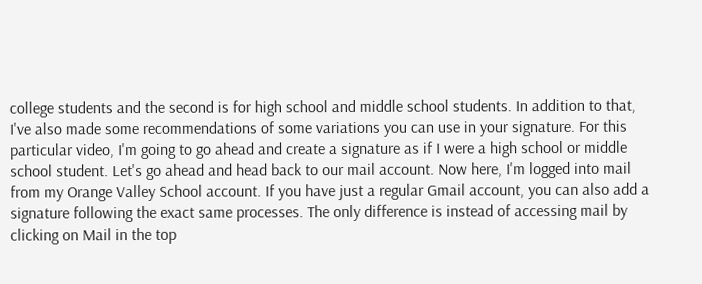college students and the second is for high school and middle school students. In addition to that, I've also made some recommendations of some variations you can use in your signature. For this particular video, I'm going to go ahead and create a signature as if I were a high school or middle school student. Let's go ahead and head back to our mail account. Now here, I'm logged into mail from my Orange Valley School account. If you have just a regular Gmail account, you can also add a signature following the exact same processes. The only difference is instead of accessing mail by clicking on Mail in the top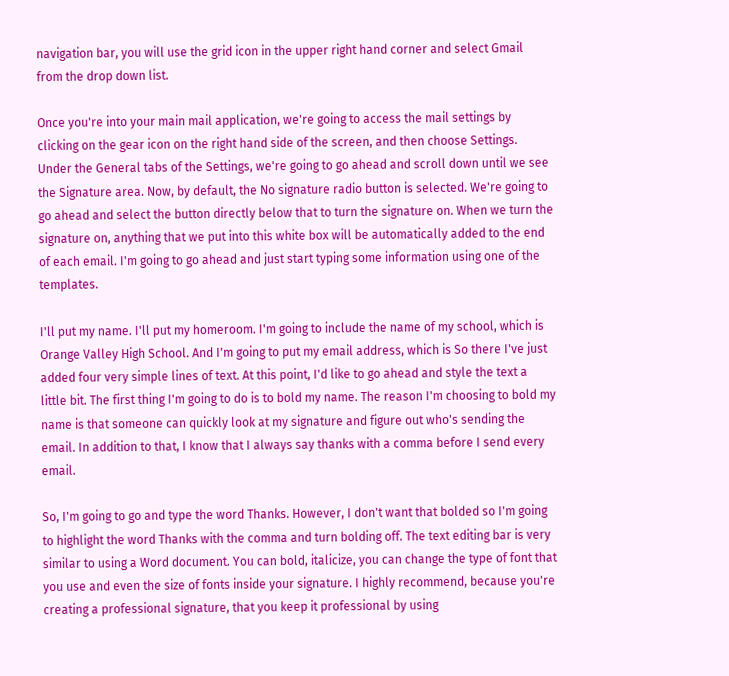navigation bar, you will use the grid icon in the upper right hand corner and select Gmail from the drop down list.

Once you're into your main mail application, we're going to access the mail settings by clicking on the gear icon on the right hand side of the screen, and then choose Settings. Under the General tabs of the Settings, we're going to go ahead and scroll down until we see the Signature area. Now, by default, the No signature radio button is selected. We're going to go ahead and select the button directly below that to turn the signature on. When we turn the signature on, anything that we put into this white box will be automatically added to the end of each email. I'm going to go ahead and just start typing some information using one of the templates.

I'll put my name. I'll put my homeroom. I'm going to include the name of my school, which is Orange Valley High School. And I'm going to put my email address, which is So there I've just added four very simple lines of text. At this point, I'd like to go ahead and style the text a little bit. The first thing I'm going to do is to bold my name. The reason I'm choosing to bold my name is that someone can quickly look at my signature and figure out who's sending the email. In addition to that, I know that I always say thanks with a comma before I send every email.

So, I'm going to go and type the word Thanks. However, I don't want that bolded so I'm going to highlight the word Thanks with the comma and turn bolding off. The text editing bar is very similar to using a Word document. You can bold, italicize, you can change the type of font that you use and even the size of fonts inside your signature. I highly recommend, because you're creating a professional signature, that you keep it professional by using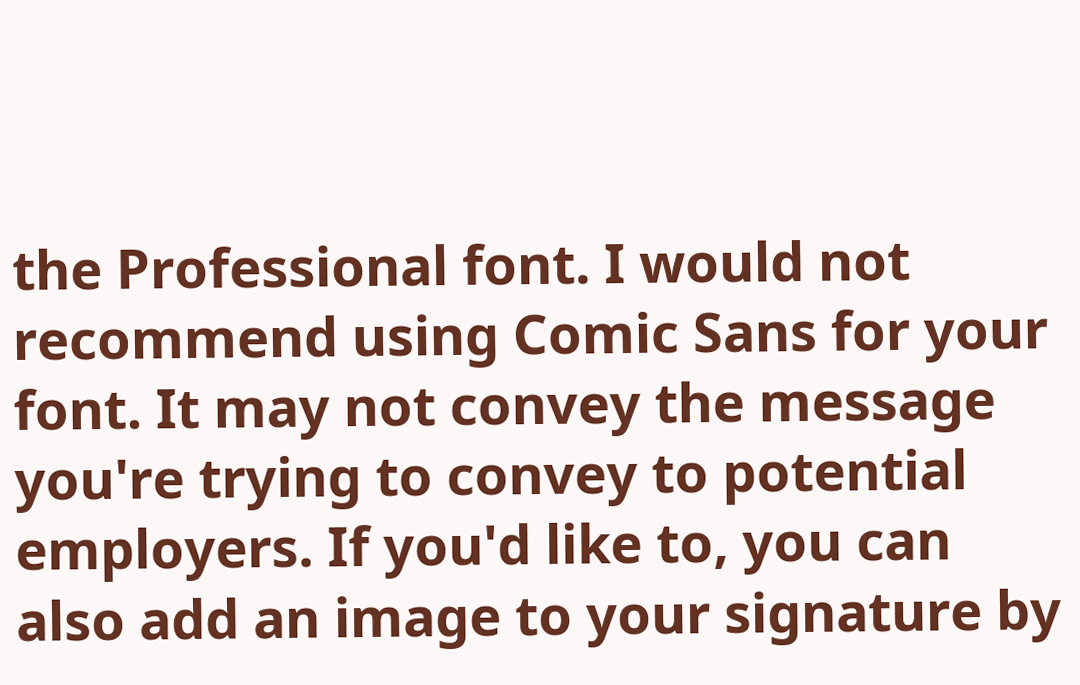the Professional font. I would not recommend using Comic Sans for your font. It may not convey the message you're trying to convey to potential employers. If you'd like to, you can also add an image to your signature by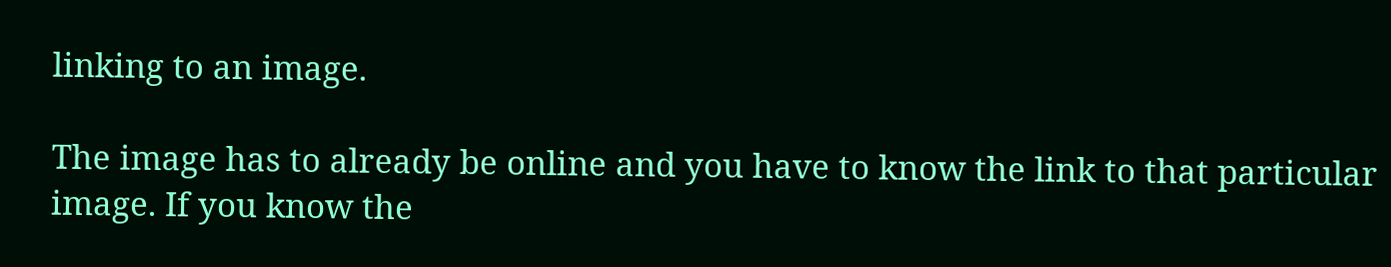linking to an image.

The image has to already be online and you have to know the link to that particular image. If you know the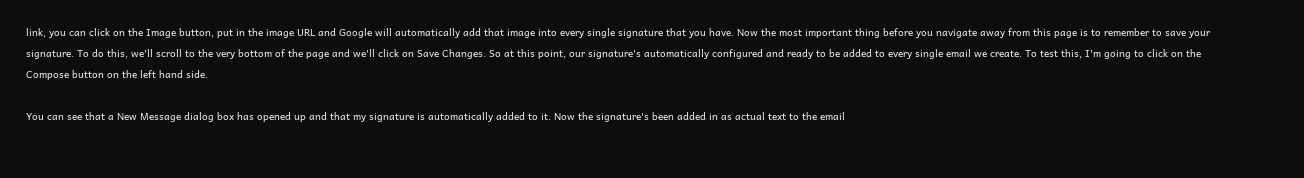link, you can click on the Image button, put in the image URL and Google will automatically add that image into every single signature that you have. Now the most important thing before you navigate away from this page is to remember to save your signature. To do this, we'll scroll to the very bottom of the page and we'll click on Save Changes. So at this point, our signature's automatically configured and ready to be added to every single email we create. To test this, I'm going to click on the Compose button on the left hand side.

You can see that a New Message dialog box has opened up and that my signature is automatically added to it. Now the signature's been added in as actual text to the email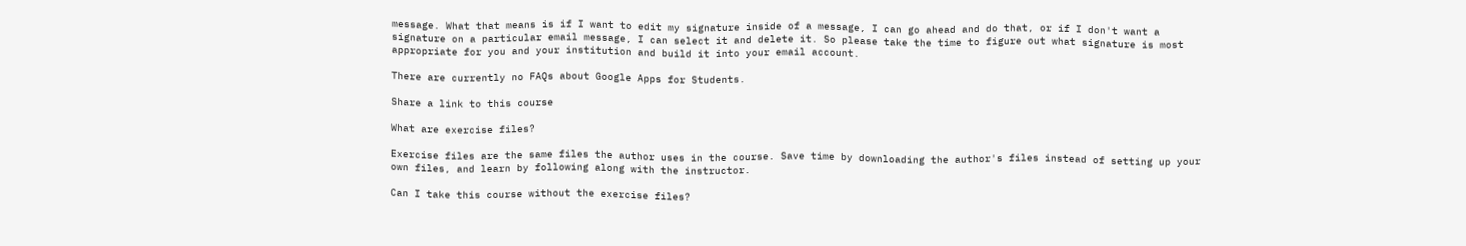message. What that means is if I want to edit my signature inside of a message, I can go ahead and do that, or if I don't want a signature on a particular email message, I can select it and delete it. So please take the time to figure out what signature is most appropriate for you and your institution and build it into your email account.

There are currently no FAQs about Google Apps for Students.

Share a link to this course

What are exercise files?

Exercise files are the same files the author uses in the course. Save time by downloading the author's files instead of setting up your own files, and learn by following along with the instructor.

Can I take this course without the exercise files?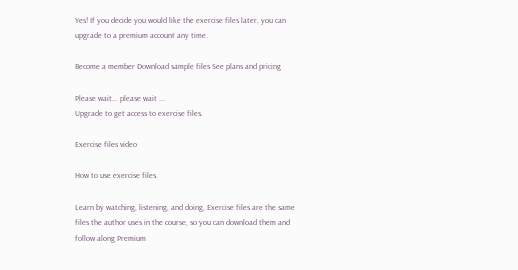Yes! If you decide you would like the exercise files later, you can upgrade to a premium account any time.

Become a member Download sample files See plans and pricing

Please wait... please wait ...
Upgrade to get access to exercise files.

Exercise files video

How to use exercise files.

Learn by watching, listening, and doing, Exercise files are the same files the author uses in the course, so you can download them and follow along Premium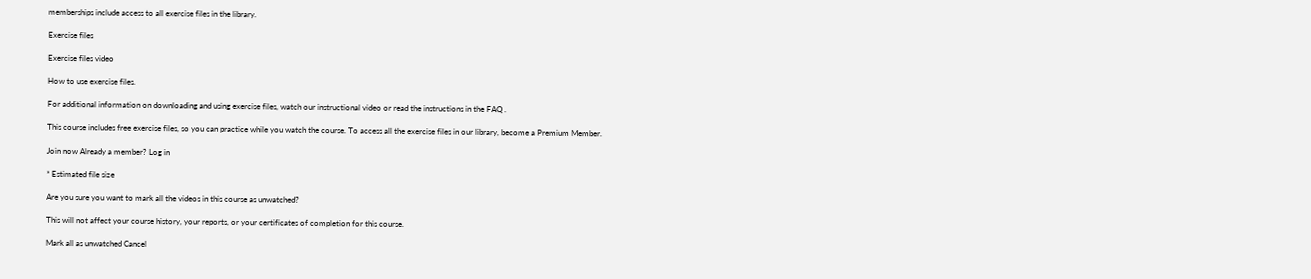memberships include access to all exercise files in the library.

Exercise files

Exercise files video

How to use exercise files.

For additional information on downloading and using exercise files, watch our instructional video or read the instructions in the FAQ .

This course includes free exercise files, so you can practice while you watch the course. To access all the exercise files in our library, become a Premium Member.

Join now Already a member? Log in

* Estimated file size

Are you sure you want to mark all the videos in this course as unwatched?

This will not affect your course history, your reports, or your certificates of completion for this course.

Mark all as unwatched Cancel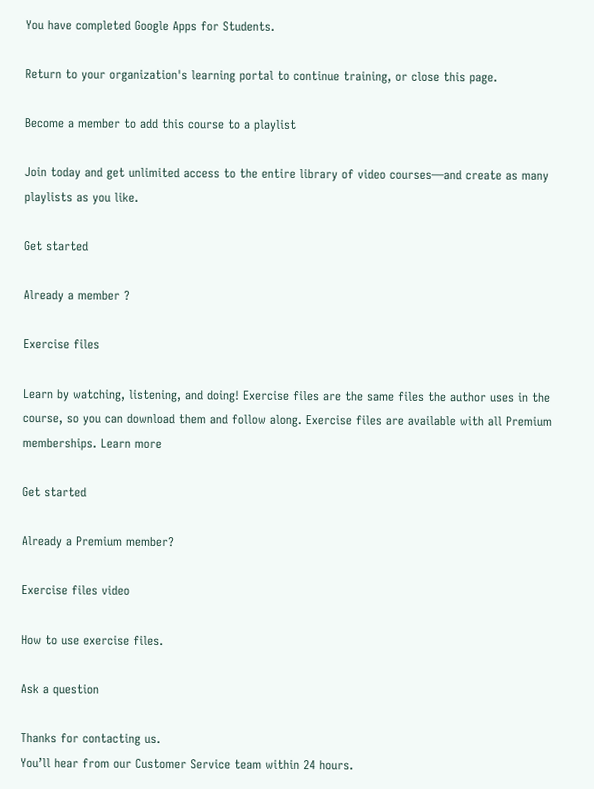You have completed Google Apps for Students.

Return to your organization's learning portal to continue training, or close this page.

Become a member to add this course to a playlist

Join today and get unlimited access to the entire library of video courses—and create as many playlists as you like.

Get started

Already a member ?

Exercise files

Learn by watching, listening, and doing! Exercise files are the same files the author uses in the course, so you can download them and follow along. Exercise files are available with all Premium memberships. Learn more

Get started

Already a Premium member?

Exercise files video

How to use exercise files.

Ask a question

Thanks for contacting us.
You’ll hear from our Customer Service team within 24 hours.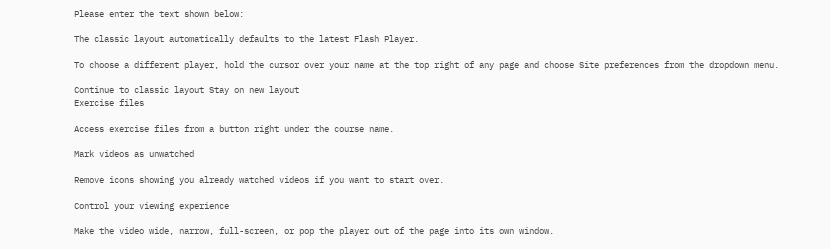Please enter the text shown below:

The classic layout automatically defaults to the latest Flash Player.

To choose a different player, hold the cursor over your name at the top right of any page and choose Site preferences from the dropdown menu.

Continue to classic layout Stay on new layout
Exercise files

Access exercise files from a button right under the course name.

Mark videos as unwatched

Remove icons showing you already watched videos if you want to start over.

Control your viewing experience

Make the video wide, narrow, full-screen, or pop the player out of the page into its own window.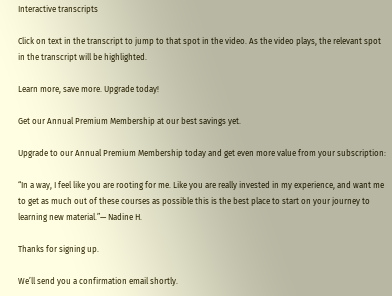Interactive transcripts

Click on text in the transcript to jump to that spot in the video. As the video plays, the relevant spot in the transcript will be highlighted.

Learn more, save more. Upgrade today!

Get our Annual Premium Membership at our best savings yet.

Upgrade to our Annual Premium Membership today and get even more value from your subscription:

“In a way, I feel like you are rooting for me. Like you are really invested in my experience, and want me to get as much out of these courses as possible this is the best place to start on your journey to learning new material.”— Nadine H.

Thanks for signing up.

We’ll send you a confirmation email shortly.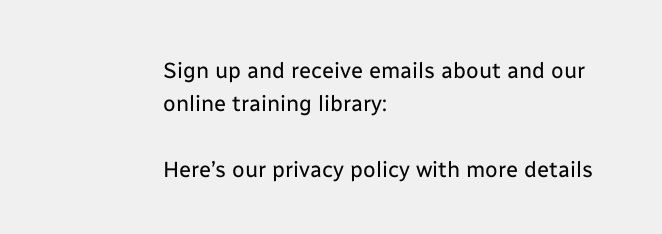Sign up and receive emails about and our online training library:

Here’s our privacy policy with more details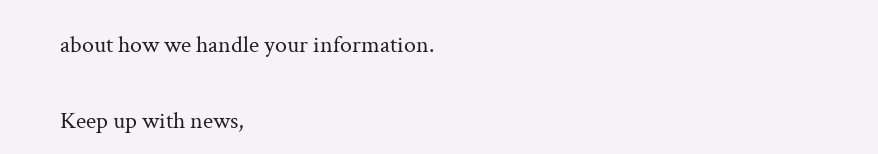about how we handle your information.

Keep up with news,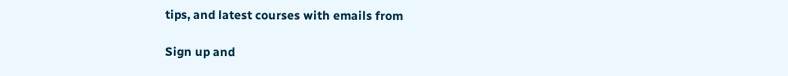tips, and latest courses with emails from

Sign up and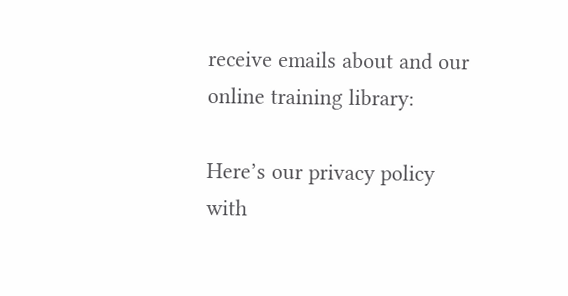receive emails about and our online training library:

Here’s our privacy policy with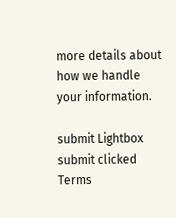more details about how we handle your information.

submit Lightbox submit clicked
Terms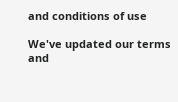and conditions of use

We've updated our terms and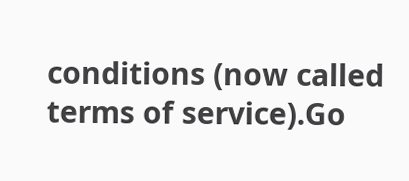conditions (now called terms of service).Go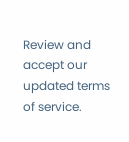Review and accept our updated terms of service.